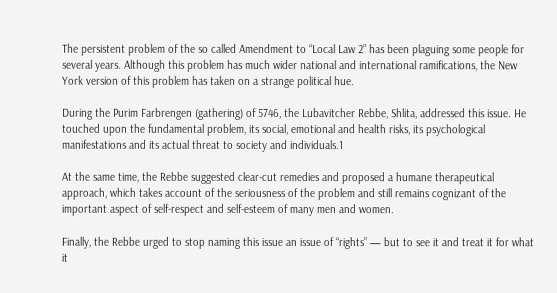The persistent problem of the so called Amendment to “Local Law 2” has been plaguing some people for several years. Although this problem has much wider national and international ramifications, the New York version of this problem has taken on a strange political hue.

During the Purim Farbrengen (gathering) of 5746, the Lubavitcher Rebbe, Shlita, addressed this issue. He touched upon the fundamental problem, its social, emotional and health risks, its psychological manifestations and its actual threat to society and individuals.1

At the same time, the Rebbe suggested clear-cut remedies and proposed a humane therapeutical approach, which takes account of the seriousness of the problem and still remains cognizant of the important aspect of self-respect and self-esteem of many men and women.

Finally, the Rebbe urged to stop naming this issue an issue of “rights” — but to see it and treat it for what it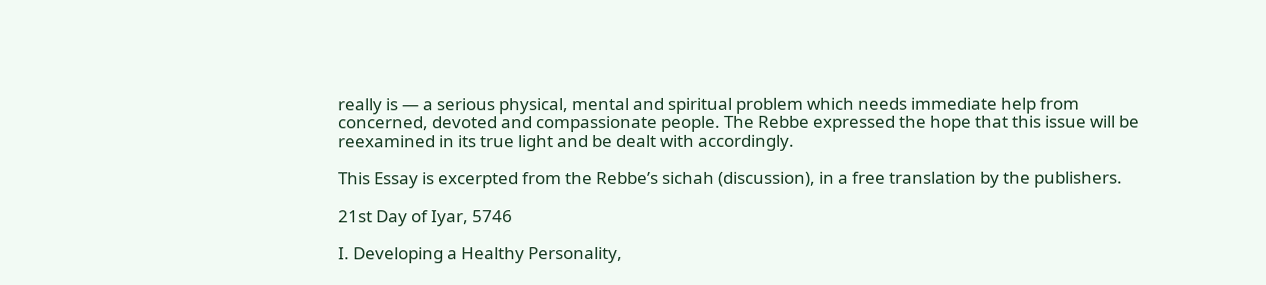really is — a serious physical, mental and spiritual problem which needs immediate help from concerned, devoted and compassionate people. The Rebbe expressed the hope that this issue will be reexamined in its true light and be dealt with accordingly.

This Essay is excerpted from the Rebbe’s sichah (discussion), in a free translation by the publishers.

21st Day of Iyar, 5746

I. Developing a Healthy Personality,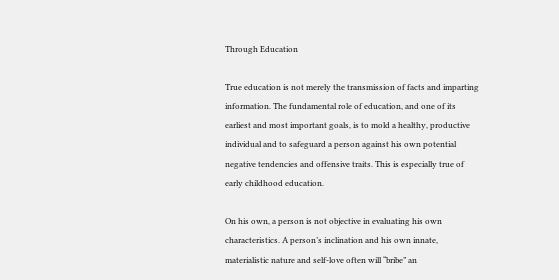Through Education

True education is not merely the transmission of facts and imparting information. The fundamental role of education, and one of its earliest and most important goals, is to mold a healthy, productive individual and to safeguard a person against his own potential negative tendencies and offensive traits. This is especially true of early childhood education.

On his own, a person is not objective in evaluating his own characteristics. A person’s inclination and his own innate, materialistic nature and self-love often will “bribe” an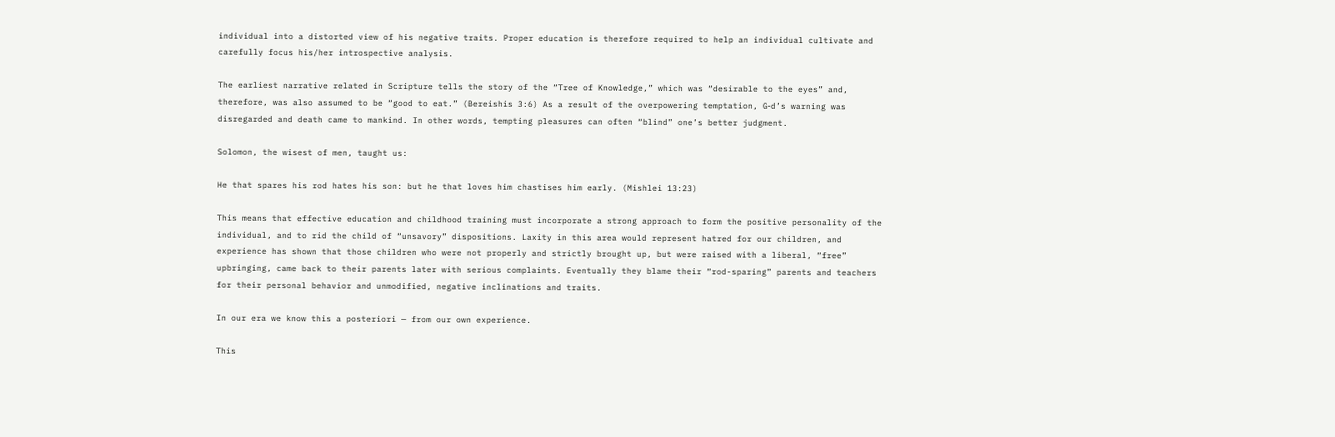individual into a distorted view of his negative traits. Proper education is therefore required to help an individual cultivate and carefully focus his/her introspective analysis.

The earliest narrative related in Scripture tells the story of the “Tree of Knowledge,” which was “desirable to the eyes” and, therefore, was also assumed to be “good to eat.” (Bereishis 3:6) As a result of the overpowering temptation, G‑d’s warning was disregarded and death came to mankind. In other words, tempting pleasures can often “blind” one’s better judgment.

Solomon, the wisest of men, taught us:

He that spares his rod hates his son: but he that loves him chastises him early. (Mishlei 13:23)

This means that effective education and childhood training must incorporate a strong approach to form the positive personality of the individual, and to rid the child of “unsavory” dispositions. Laxity in this area would represent hatred for our children, and experience has shown that those children who were not properly and strictly brought up, but were raised with a liberal, “free” upbringing, came back to their parents later with serious complaints. Eventually they blame their “rod-sparing” parents and teachers for their personal behavior and unmodified, negative inclinations and traits.

In our era we know this a posteriori — from our own experience.

This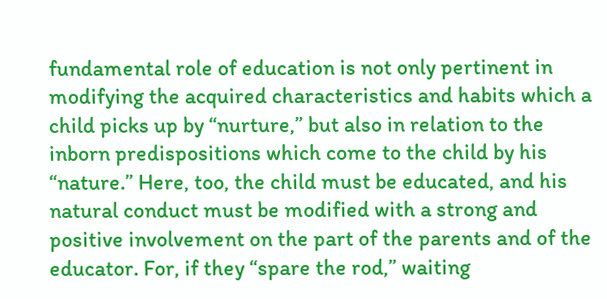fundamental role of education is not only pertinent in modifying the acquired characteristics and habits which a child picks up by “nurture,” but also in relation to the inborn predispositions which come to the child by his “nature.” Here, too, the child must be educated, and his natural conduct must be modified with a strong and positive involvement on the part of the parents and of the educator. For, if they “spare the rod,” waiting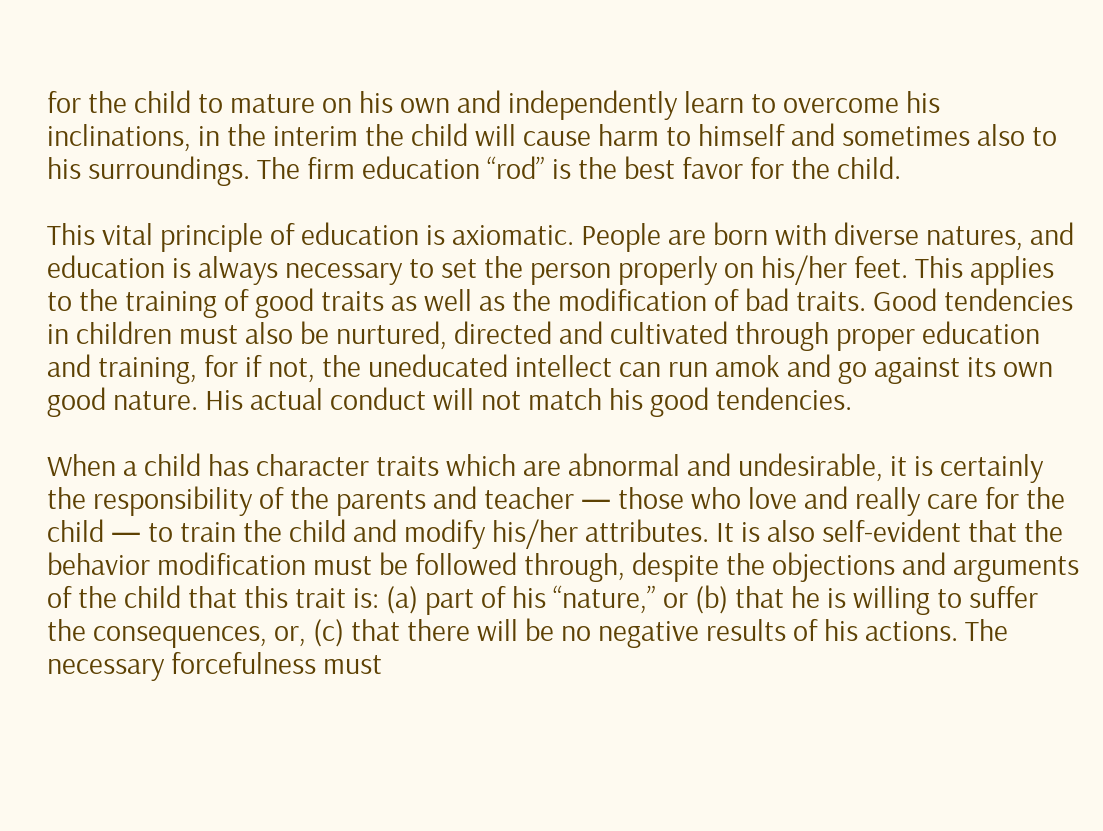for the child to mature on his own and independently learn to overcome his inclinations, in the interim the child will cause harm to himself and sometimes also to his surroundings. The firm education “rod” is the best favor for the child.

This vital principle of education is axiomatic. People are born with diverse natures, and education is always necessary to set the person properly on his/her feet. This applies to the training of good traits as well as the modification of bad traits. Good tendencies in children must also be nurtured, directed and cultivated through proper education and training, for if not, the uneducated intellect can run amok and go against its own good nature. His actual conduct will not match his good tendencies.

When a child has character traits which are abnormal and undesirable, it is certainly the responsibility of the parents and teacher — those who love and really care for the child — to train the child and modify his/her attributes. It is also self-evident that the behavior modification must be followed through, despite the objections and arguments of the child that this trait is: (a) part of his “nature,” or (b) that he is willing to suffer the consequences, or, (c) that there will be no negative results of his actions. The necessary forcefulness must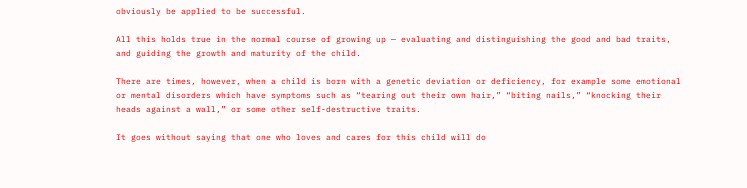obviously be applied to be successful.

All this holds true in the normal course of growing up — evaluating and distinguishing the good and bad traits, and guiding the growth and maturity of the child.

There are times, however, when a child is born with a genetic deviation or deficiency, for example some emotional or mental disorders which have symptoms such as “tearing out their own hair,” “biting nails,” “knocking their heads against a wall,” or some other self-destructive traits.

It goes without saying that one who loves and cares for this child will do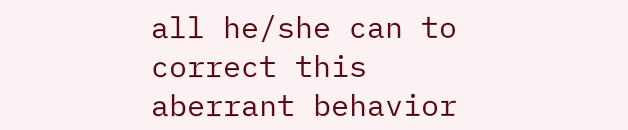all he/she can to correct this aberrant behavior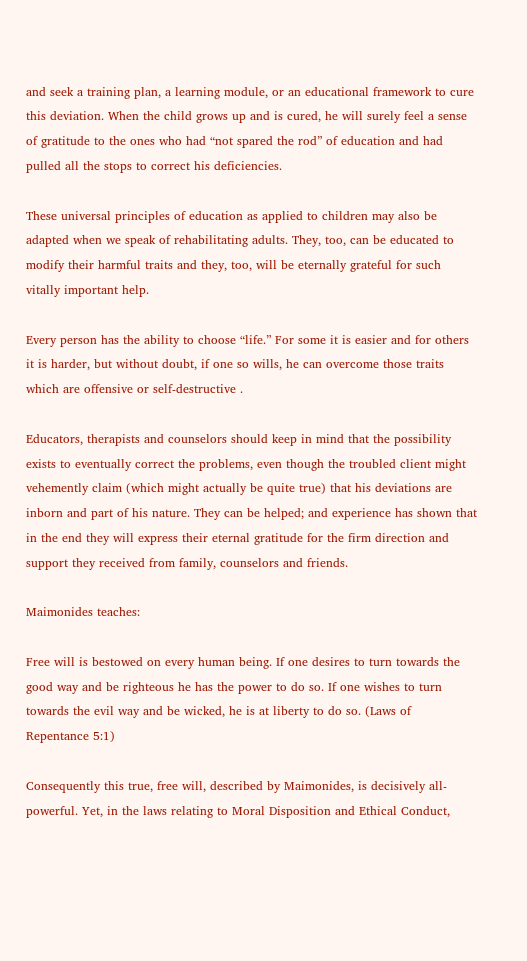and seek a training plan, a learning module, or an educational framework to cure this deviation. When the child grows up and is cured, he will surely feel a sense of gratitude to the ones who had “not spared the rod” of education and had pulled all the stops to correct his deficiencies.

These universal principles of education as applied to children may also be adapted when we speak of rehabilitating adults. They, too, can be educated to modify their harmful traits and they, too, will be eternally grateful for such vitally important help.

Every person has the ability to choose “life.” For some it is easier and for others it is harder, but without doubt, if one so wills, he can overcome those traits which are offensive or self-destructive .

Educators, therapists and counselors should keep in mind that the possibility exists to eventually correct the problems, even though the troubled client might vehemently claim (which might actually be quite true) that his deviations are inborn and part of his nature. They can be helped; and experience has shown that in the end they will express their eternal gratitude for the firm direction and support they received from family, counselors and friends.

Maimonides teaches:

Free will is bestowed on every human being. If one desires to turn towards the good way and be righteous he has the power to do so. If one wishes to turn towards the evil way and be wicked, he is at liberty to do so. (Laws of Repentance 5:1)

Consequently this true, free will, described by Maimonides, is decisively all-powerful. Yet, in the laws relating to Moral Disposition and Ethical Conduct,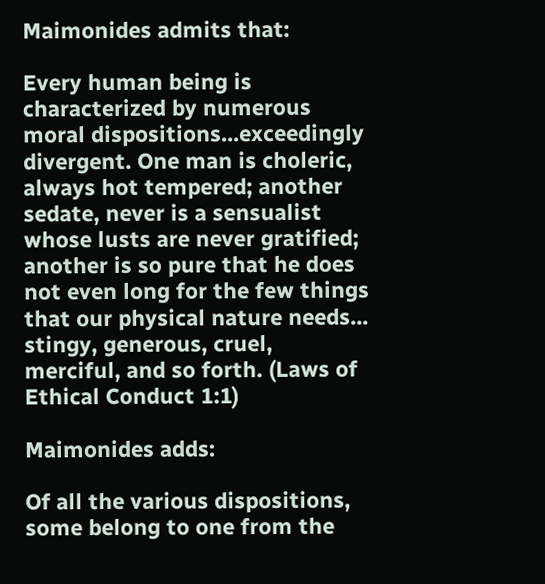Maimonides admits that:

Every human being is characterized by numerous moral dispositions...exceedingly divergent. One man is choleric, always hot tempered; another sedate, never is a sensualist whose lusts are never gratified; another is so pure that he does not even long for the few things that our physical nature needs... stingy, generous, cruel, merciful, and so forth. (Laws of Ethical Conduct 1:1)

Maimonides adds:

Of all the various dispositions, some belong to one from the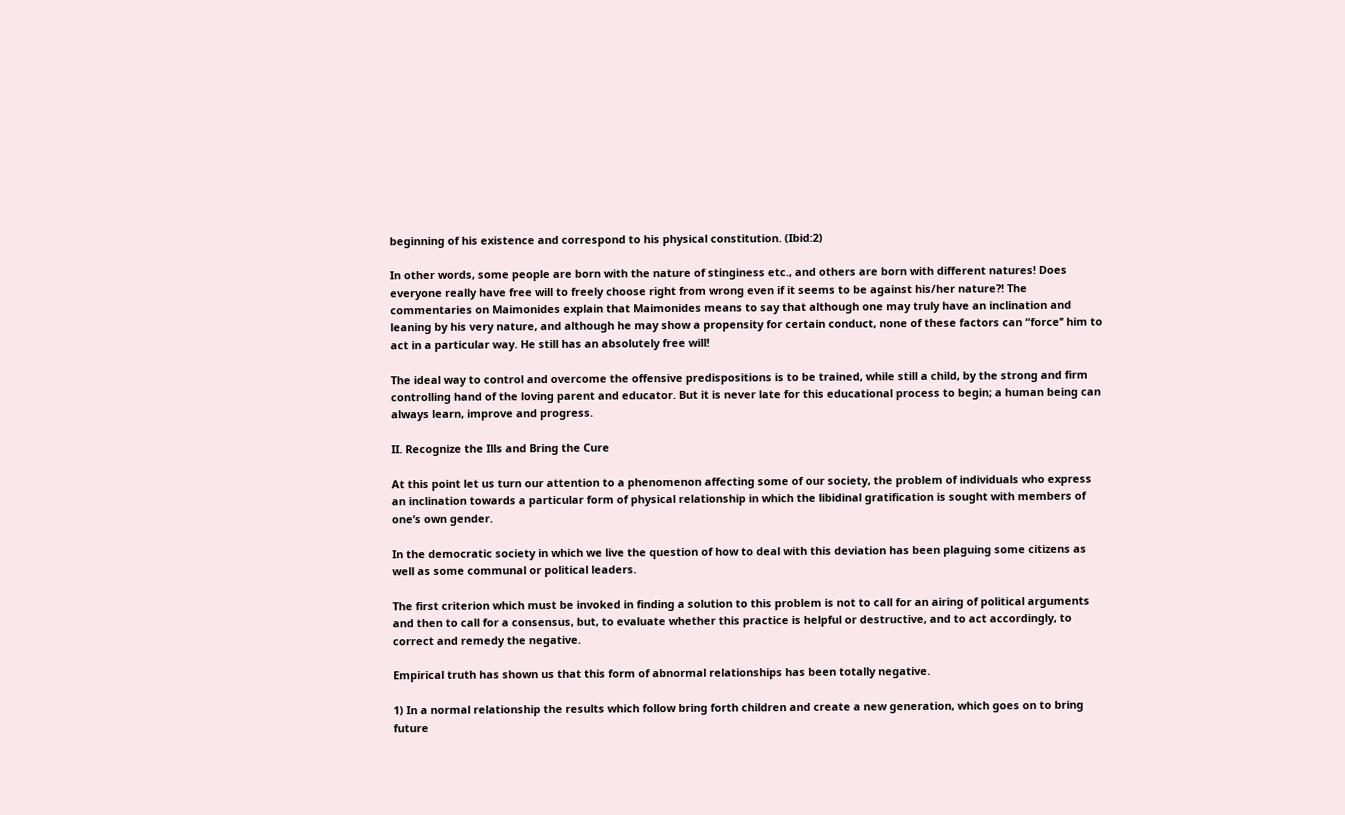beginning of his existence and correspond to his physical constitution. (Ibid:2)

In other words, some people are born with the nature of stinginess etc., and others are born with different natures! Does everyone really have free will to freely choose right from wrong even if it seems to be against his/her nature?! The commentaries on Maimonides explain that Maimonides means to say that although one may truly have an inclination and leaning by his very nature, and although he may show a propensity for certain conduct, none of these factors can “force’’ him to act in a particular way. He still has an absolutely free will!

The ideal way to control and overcome the offensive predispositions is to be trained, while still a child, by the strong and firm controlling hand of the loving parent and educator. But it is never late for this educational process to begin; a human being can always learn, improve and progress.

II. Recognize the Ills and Bring the Cure

At this point let us turn our attention to a phenomenon affecting some of our society, the problem of individuals who express an inclination towards a particular form of physical relationship in which the libidinal gratification is sought with members of one’s own gender.

In the democratic society in which we live the question of how to deal with this deviation has been plaguing some citizens as well as some communal or political leaders.

The first criterion which must be invoked in finding a solution to this problem is not to call for an airing of political arguments and then to call for a consensus, but, to evaluate whether this practice is helpful or destructive, and to act accordingly, to correct and remedy the negative.

Empirical truth has shown us that this form of abnormal relationships has been totally negative.

1) In a normal relationship the results which follow bring forth children and create a new generation, which goes on to bring future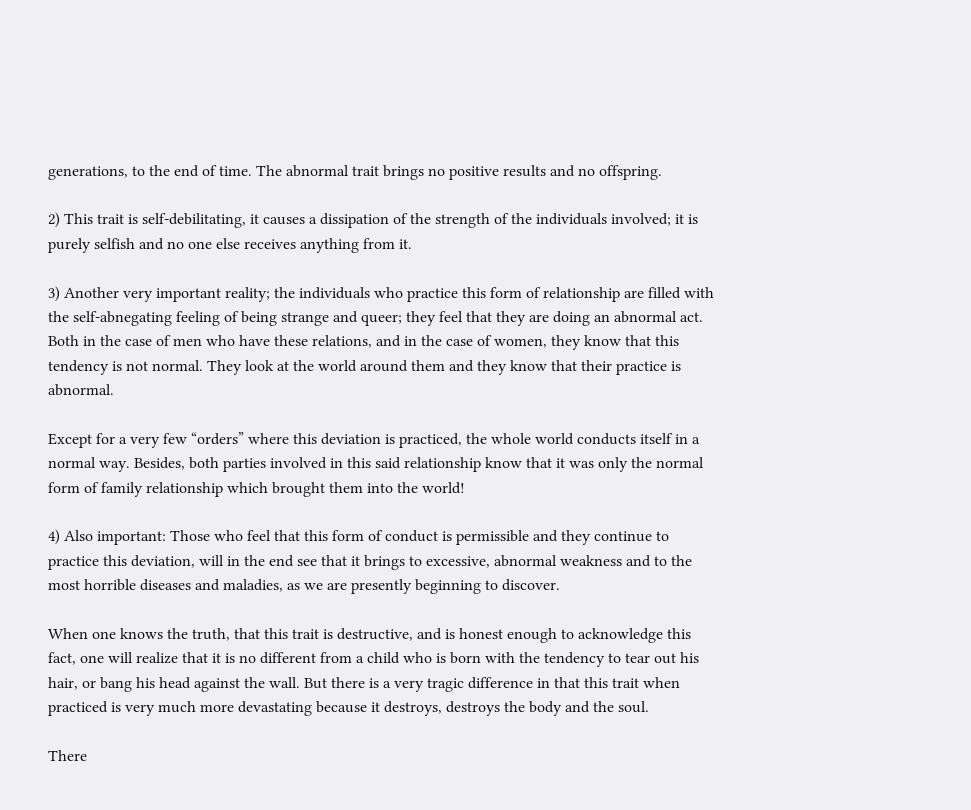generations, to the end of time. The abnormal trait brings no positive results and no offspring.

2) This trait is self-debilitating, it causes a dissipation of the strength of the individuals involved; it is purely selfish and no one else receives anything from it.

3) Another very important reality; the individuals who practice this form of relationship are filled with the self-abnegating feeling of being strange and queer; they feel that they are doing an abnormal act. Both in the case of men who have these relations, and in the case of women, they know that this tendency is not normal. They look at the world around them and they know that their practice is abnormal.

Except for a very few “orders” where this deviation is practiced, the whole world conducts itself in a normal way. Besides, both parties involved in this said relationship know that it was only the normal form of family relationship which brought them into the world!

4) Also important: Those who feel that this form of conduct is permissible and they continue to practice this deviation, will in the end see that it brings to excessive, abnormal weakness and to the most horrible diseases and maladies, as we are presently beginning to discover.

When one knows the truth, that this trait is destructive, and is honest enough to acknowledge this fact, one will realize that it is no different from a child who is born with the tendency to tear out his hair, or bang his head against the wall. But there is a very tragic difference in that this trait when practiced is very much more devastating because it destroys, destroys the body and the soul.

There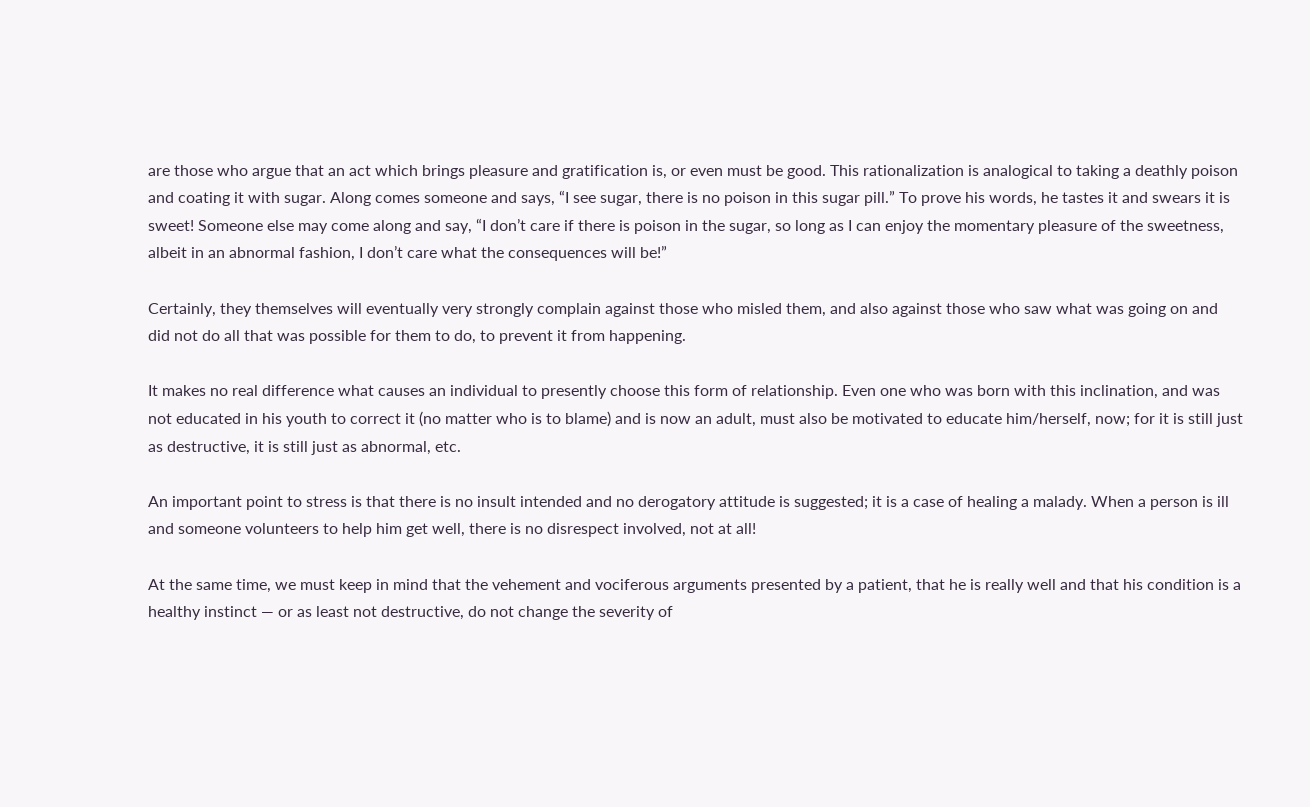are those who argue that an act which brings pleasure and gratification is, or even must be good. This rationalization is analogical to taking a deathly poison and coating it with sugar. Along comes someone and says, “I see sugar, there is no poison in this sugar pill.” To prove his words, he tastes it and swears it is sweet! Someone else may come along and say, “I don’t care if there is poison in the sugar, so long as I can enjoy the momentary pleasure of the sweetness, albeit in an abnormal fashion, I don’t care what the consequences will be!”

Certainly, they themselves will eventually very strongly complain against those who misled them, and also against those who saw what was going on and did not do all that was possible for them to do, to prevent it from happening.

It makes no real difference what causes an individual to presently choose this form of relationship. Even one who was born with this inclination, and was not educated in his youth to correct it (no matter who is to blame) and is now an adult, must also be motivated to educate him/herself, now; for it is still just as destructive, it is still just as abnormal, etc.

An important point to stress is that there is no insult intended and no derogatory attitude is suggested; it is a case of healing a malady. When a person is ill and someone volunteers to help him get well, there is no disrespect involved, not at all!

At the same time, we must keep in mind that the vehement and vociferous arguments presented by a patient, that he is really well and that his condition is a healthy instinct — or as least not destructive, do not change the severity of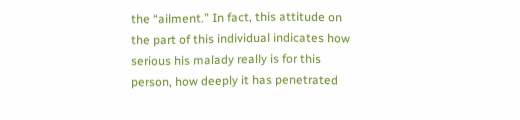the “ailment.” In fact, this attitude on the part of this individual indicates how serious his malady really is for this person, how deeply it has penetrated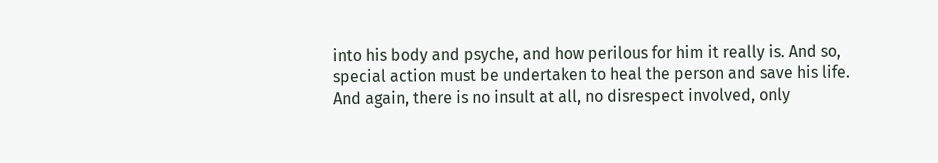into his body and psyche, and how perilous for him it really is. And so, special action must be undertaken to heal the person and save his life. And again, there is no insult at all, no disrespect involved, only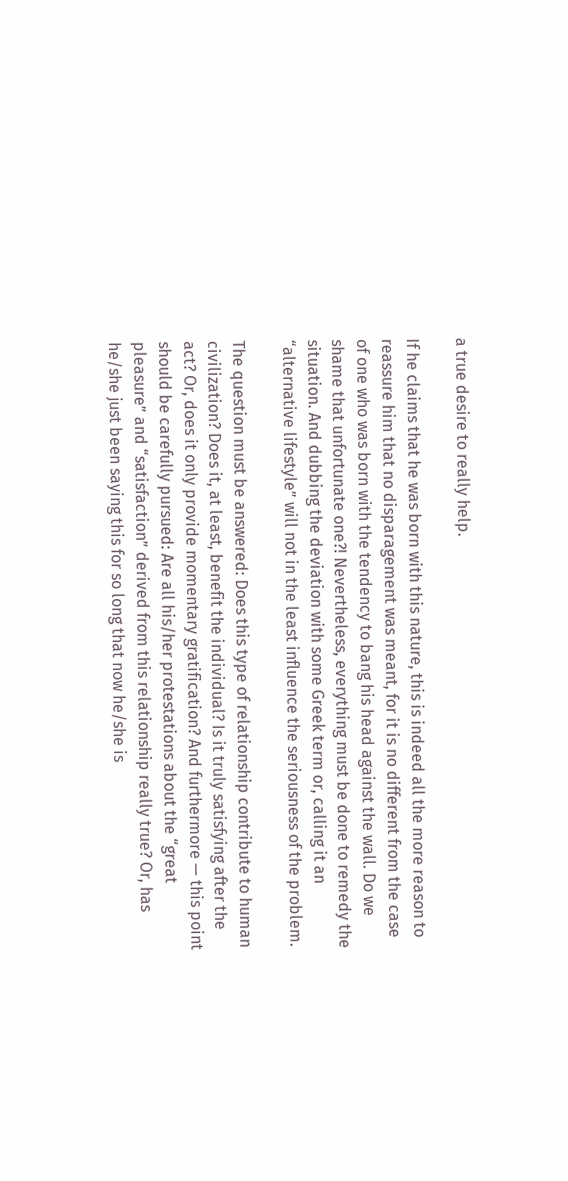a true desire to really help.

If he claims that he was born with this nature, this is indeed all the more reason to reassure him that no disparagement was meant, for it is no different from the case of one who was born with the tendency to bang his head against the wall. Do we shame that unfortunate one?! Nevertheless, everything must be done to remedy the situation. And dubbing the deviation with some Greek term or, calling it an “alternative lifestyle” will not in the least influence the seriousness of the problem.

The question must be answered: Does this type of relationship contribute to human civilization? Does it, at least, benefit the individual? Is it truly satisfying after the act? Or, does it only provide momentary gratification? And furthermore — this point should be carefully pursued: Are all his/her protestations about the “great pleasure” and “satisfaction” derived from this relationship really true? Or, has he/she just been saying this for so long that now he/she is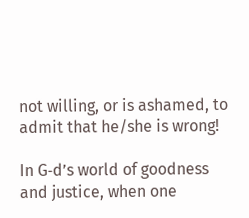not willing, or is ashamed, to admit that he/she is wrong!

In G‑d’s world of goodness and justice, when one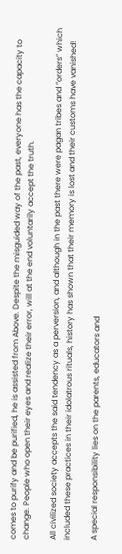comes to purify and be purified, he is assisted from Above. Despite the misguided way of the past, everyone has the capacity to change. People who open their eyes and realize their error, will at the end voluntarily accept the truth.

All civilized society accepts the said tendency as a perversion, and although in the past there were pagan tribes and “orders” which included these practices in their idolatrous rituals, history has shown that their memory is lost and their customs have vanished!

A special responsibility lies on the parents, educators and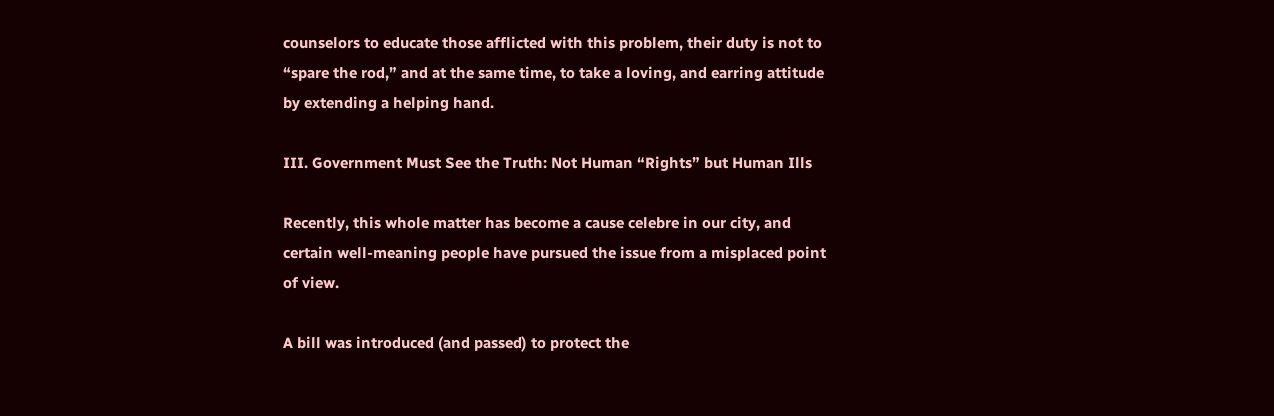counselors to educate those afflicted with this problem, their duty is not to “spare the rod,” and at the same time, to take a loving, and earring attitude by extending a helping hand.

III. Government Must See the Truth: Not Human “Rights” but Human Ills

Recently, this whole matter has become a cause celebre in our city, and certain well-meaning people have pursued the issue from a misplaced point of view.

A bill was introduced (and passed) to protect the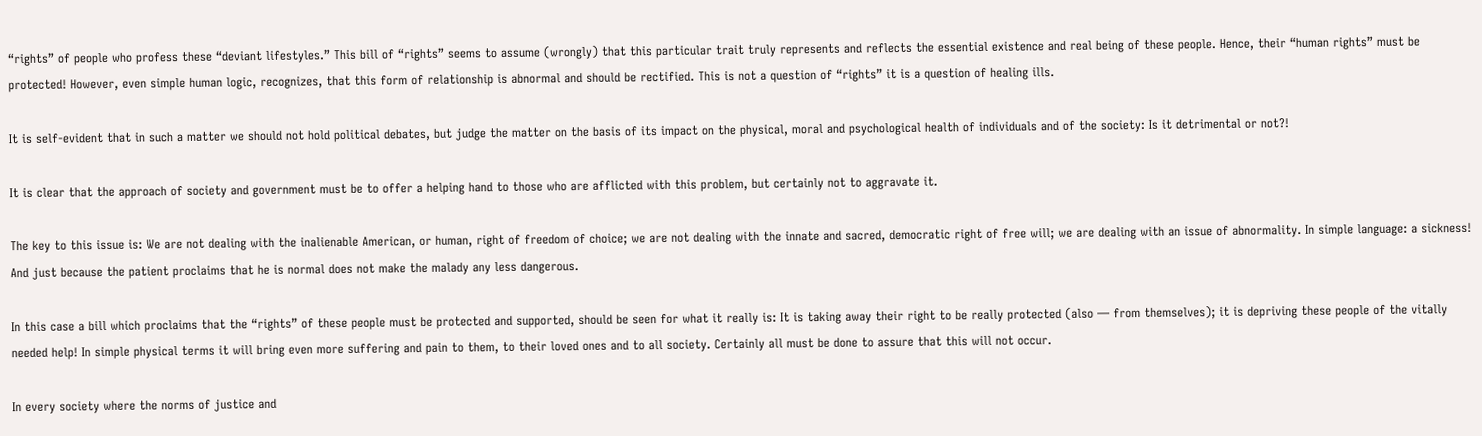“rights” of people who profess these “deviant lifestyles.” This bill of “rights” seems to assume (wrongly) that this particular trait truly represents and reflects the essential existence and real being of these people. Hence, their “human rights” must be protected! However, even simple human logic, recognizes, that this form of relationship is abnormal and should be rectified. This is not a question of “rights” it is a question of healing ills.

It is self-evident that in such a matter we should not hold political debates, but judge the matter on the basis of its impact on the physical, moral and psychological health of individuals and of the society: Is it detrimental or not?!

It is clear that the approach of society and government must be to offer a helping hand to those who are afflicted with this problem, but certainly not to aggravate it.

The key to this issue is: We are not dealing with the inalienable American, or human, right of freedom of choice; we are not dealing with the innate and sacred, democratic right of free will; we are dealing with an issue of abnormality. In simple language: a sickness! And just because the patient proclaims that he is normal does not make the malady any less dangerous.

In this case a bill which proclaims that the “rights” of these people must be protected and supported, should be seen for what it really is: It is taking away their right to be really protected (also — from themselves); it is depriving these people of the vitally needed help! In simple physical terms it will bring even more suffering and pain to them, to their loved ones and to all society. Certainly all must be done to assure that this will not occur.

In every society where the norms of justice and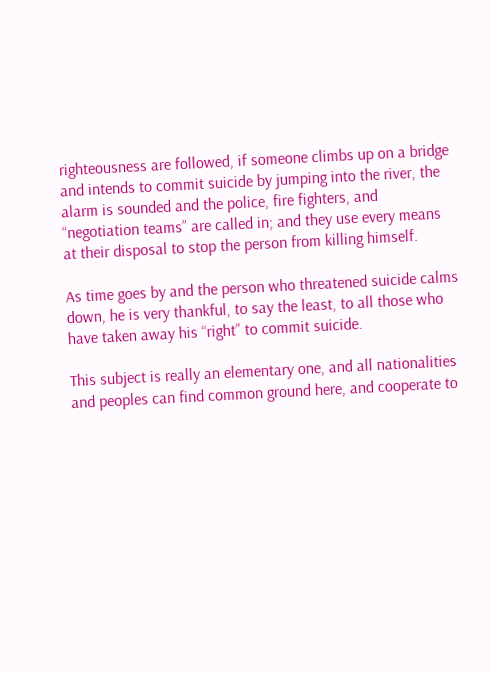righteousness are followed, if someone climbs up on a bridge and intends to commit suicide by jumping into the river, the alarm is sounded and the police, fire fighters, and “negotiation teams” are called in; and they use every means at their disposal to stop the person from killing himself.

As time goes by and the person who threatened suicide calms down, he is very thankful, to say the least, to all those who have taken away his “right” to commit suicide.

This subject is really an elementary one, and all nationalities and peoples can find common ground here, and cooperate to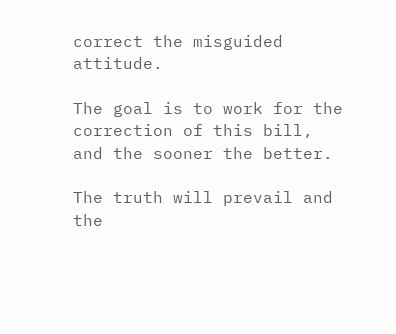correct the misguided attitude.

The goal is to work for the correction of this bill, and the sooner the better.

The truth will prevail and the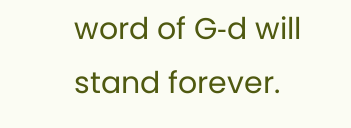word of G‑d will stand forever.